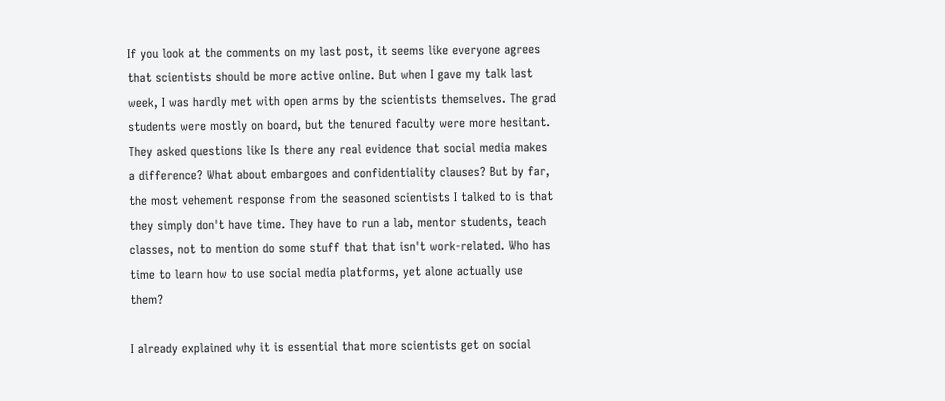If you look at the comments on my last post, it seems like everyone agrees that scientists should be more active online. But when I gave my talk last week, I was hardly met with open arms by the scientists themselves. The grad students were mostly on board, but the tenured faculty were more hesitant. They asked questions like Is there any real evidence that social media makes a difference? What about embargoes and confidentiality clauses? But by far, the most vehement response from the seasoned scientists I talked to is that they simply don't have time. They have to run a lab, mentor students, teach classes, not to mention do some stuff that that isn't work-related. Who has time to learn how to use social media platforms, yet alone actually use them?

I already explained why it is essential that more scientists get on social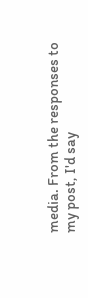media. From the responses to my post, I'd say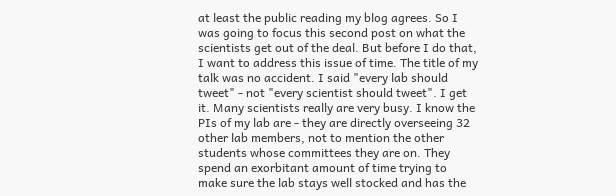at least the public reading my blog agrees. So I was going to focus this second post on what the scientists get out of the deal. But before I do that, I want to address this issue of time. The title of my talk was no accident. I said "every lab should tweet" - not "every scientist should tweet". I get it. Many scientists really are very busy. I know the PIs of my lab are - they are directly overseeing 32 other lab members, not to mention the other students whose committees they are on. They spend an exorbitant amount of time trying to make sure the lab stays well stocked and has the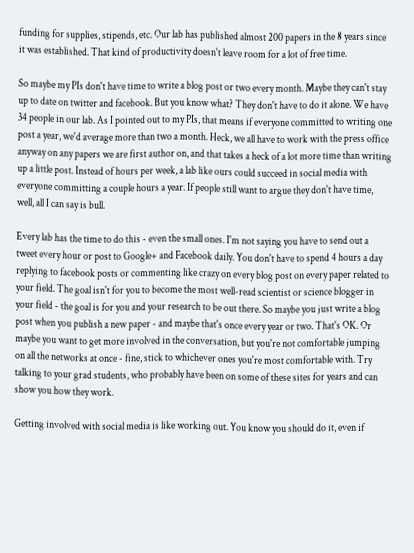funding for supplies, stipends, etc. Our lab has published almost 200 papers in the 8 years since it was established. That kind of productivity doesn't leave room for a lot of free time.

So maybe my PIs don't have time to write a blog post or two every month. Maybe they can't stay up to date on twitter and facebook. But you know what? They don't have to do it alone. We have 34 people in our lab. As I pointed out to my PIs, that means if everyone committed to writing one post a year, we'd average more than two a month. Heck, we all have to work with the press office anyway on any papers we are first author on, and that takes a heck of a lot more time than writing up a little post. Instead of hours per week, a lab like ours could succeed in social media with everyone committing a couple hours a year. If people still want to argue they don't have time, well, all I can say is bull.

Every lab has the time to do this - even the small ones. I'm not saying you have to send out a tweet every hour or post to Google+ and Facebook daily. You don't have to spend 4 hours a day replying to facebook posts or commenting like crazy on every blog post on every paper related to your field. The goal isn't for you to become the most well-read scientist or science blogger in your field - the goal is for you and your research to be out there. So maybe you just write a blog post when you publish a new paper - and maybe that's once every year or two. That's OK. Or maybe you want to get more involved in the conversation, but you're not comfortable jumping on all the networks at once - fine, stick to whichever ones you're most comfortable with. Try talking to your grad students, who probably have been on some of these sites for years and can show you how they work.

Getting involved with social media is like working out. You know you should do it, even if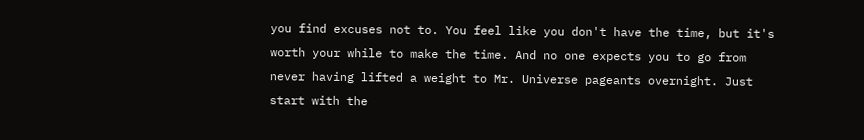you find excuses not to. You feel like you don't have the time, but it's worth your while to make the time. And no one expects you to go from never having lifted a weight to Mr. Universe pageants overnight. Just start with the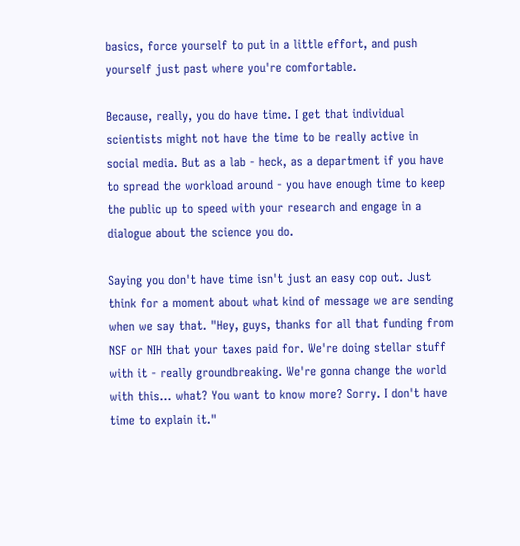basics, force yourself to put in a little effort, and push yourself just past where you're comfortable.

Because, really, you do have time. I get that individual scientists might not have the time to be really active in social media. But as a lab - heck, as a department if you have to spread the workload around - you have enough time to keep the public up to speed with your research and engage in a dialogue about the science you do.

Saying you don't have time isn't just an easy cop out. Just think for a moment about what kind of message we are sending when we say that. "Hey, guys, thanks for all that funding from NSF or NIH that your taxes paid for. We're doing stellar stuff with it - really groundbreaking. We're gonna change the world with this... what? You want to know more? Sorry. I don't have time to explain it."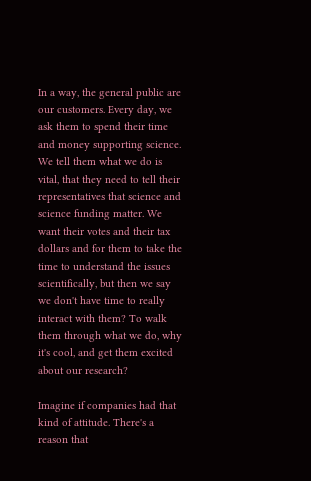In a way, the general public are our customers. Every day, we ask them to spend their time and money supporting science. We tell them what we do is vital, that they need to tell their representatives that science and science funding matter. We want their votes and their tax dollars and for them to take the time to understand the issues scientifically, but then we say we don't have time to really interact with them? To walk them through what we do, why it's cool, and get them excited about our research?

Imagine if companies had that kind of attitude. There's a reason that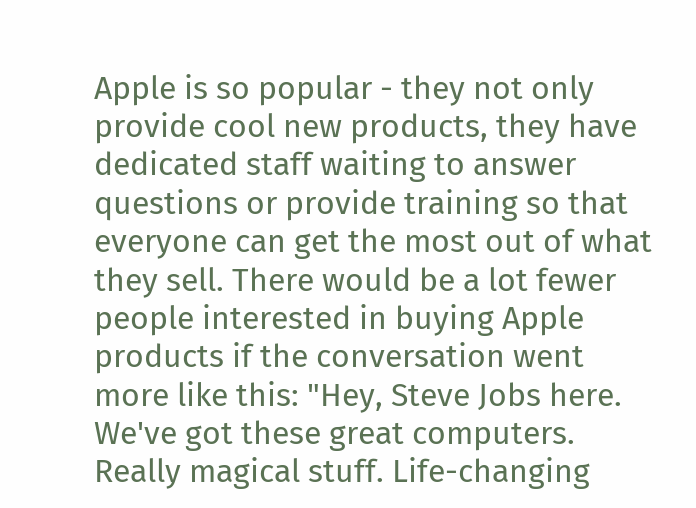Apple is so popular - they not only provide cool new products, they have dedicated staff waiting to answer questions or provide training so that everyone can get the most out of what they sell. There would be a lot fewer people interested in buying Apple products if the conversation went more like this: "Hey, Steve Jobs here. We've got these great computers. Really magical stuff. Life-changing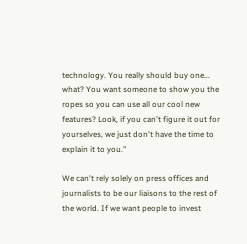technology. You really should buy one... what? You want someone to show you the ropes so you can use all our cool new features? Look, if you can't figure it out for yourselves, we just don't have the time to explain it to you."

We can't rely solely on press offices and journalists to be our liaisons to the rest of the world. If we want people to invest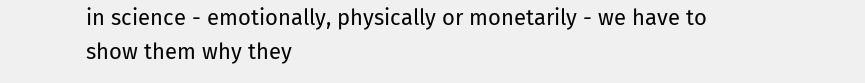in science - emotionally, physically or monetarily - we have to show them why they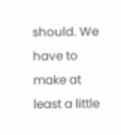should. We have to make at least a little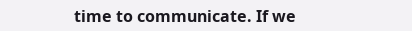time to communicate. If we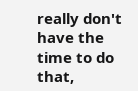really don't have the time to do that,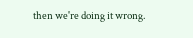then we're doing it wrong.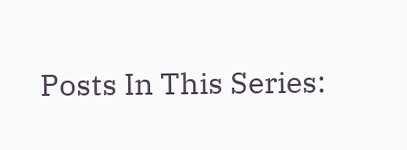Posts In This Series: